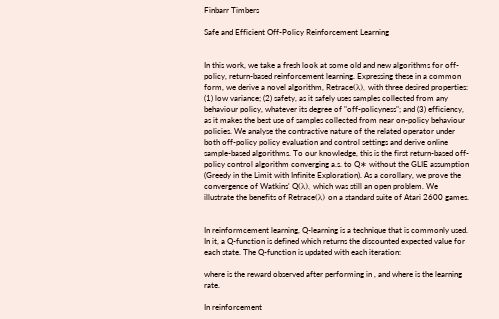Finbarr Timbers

Safe and Efficient Off-Policy Reinforcement Learning


In this work, we take a fresh look at some old and new algorithms for off-policy, return-based reinforcement learning. Expressing these in a common form, we derive a novel algorithm, Retrace(λ), with three desired properties: (1) low variance; (2) safety, as it safely uses samples collected from any behaviour policy, whatever its degree of "off-policyness"; and (3) efficiency, as it makes the best use of samples collected from near on-policy behaviour policies. We analyse the contractive nature of the related operator under both off-policy policy evaluation and control settings and derive online sample-based algorithms. To our knowledge, this is the first return-based off-policy control algorithm converging a.s. to Q∗ without the GLIE assumption (Greedy in the Limit with Infinite Exploration). As a corollary, we prove the convergence of Watkins' Q(λ), which was still an open problem. We illustrate the benefits of Retrace(λ) on a standard suite of Atari 2600 games.


In reinformcement learning, Q-learning is a technique that is commonly used. In it, a Q-function is defined which returns the discounted expected value for each state. The Q-function is updated with each iteration:

where is the reward observed after performing in , and where is the learning rate.

In reinforcement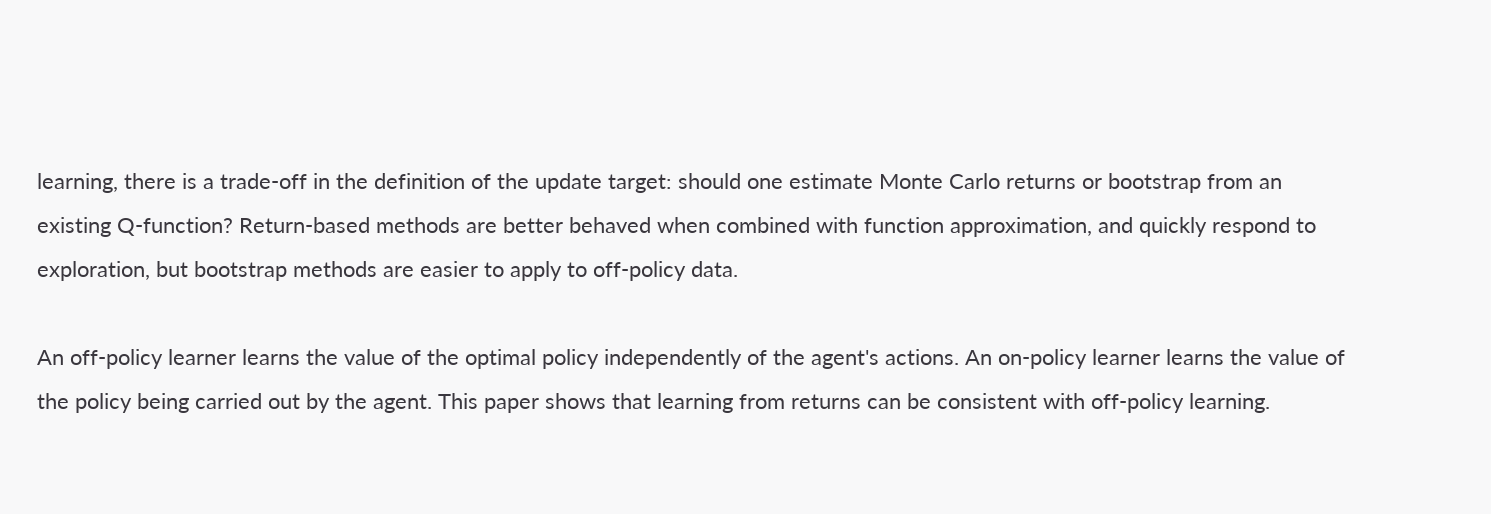learning, there is a trade-off in the definition of the update target: should one estimate Monte Carlo returns or bootstrap from an existing Q-function? Return-based methods are better behaved when combined with function approximation, and quickly respond to exploration, but bootstrap methods are easier to apply to off-policy data.

An off-policy learner learns the value of the optimal policy independently of the agent's actions. An on-policy learner learns the value of the policy being carried out by the agent. This paper shows that learning from returns can be consistent with off-policy learning.